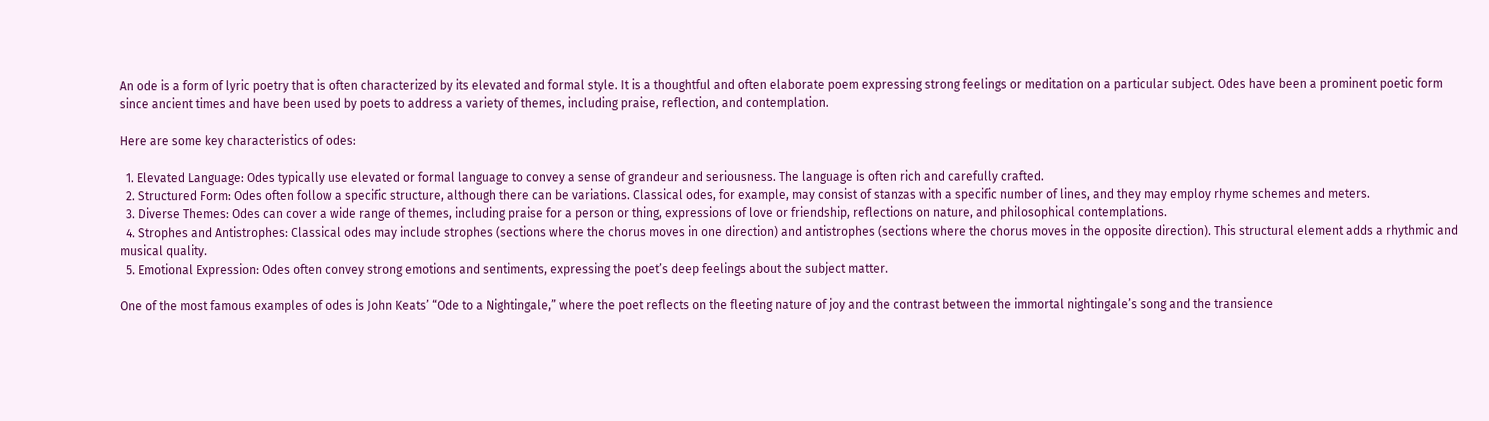An ode is a form of lyric poetry that is often characterized by its elevated and formal style. It is a thoughtful and often elaborate poem expressing strong feelings or meditation on a particular subject. Odes have been a prominent poetic form since ancient times and have been used by poets to address a variety of themes, including praise, reflection, and contemplation.

Here are some key characteristics of odes:

  1. Elevated Language: Odes typically use elevated or formal language to convey a sense of grandeur and seriousness. The language is often rich and carefully crafted.
  2. Structured Form: Odes often follow a specific structure, although there can be variations. Classical odes, for example, may consist of stanzas with a specific number of lines, and they may employ rhyme schemes and meters.
  3. Diverse Themes: Odes can cover a wide range of themes, including praise for a person or thing, expressions of love or friendship, reflections on nature, and philosophical contemplations.
  4. Strophes and Antistrophes: Classical odes may include strophes (sections where the chorus moves in one direction) and antistrophes (sections where the chorus moves in the opposite direction). This structural element adds a rhythmic and musical quality.
  5. Emotional Expression: Odes often convey strong emotions and sentiments, expressing the poet’s deep feelings about the subject matter.

One of the most famous examples of odes is John Keats’ “Ode to a Nightingale,” where the poet reflects on the fleeting nature of joy and the contrast between the immortal nightingale’s song and the transience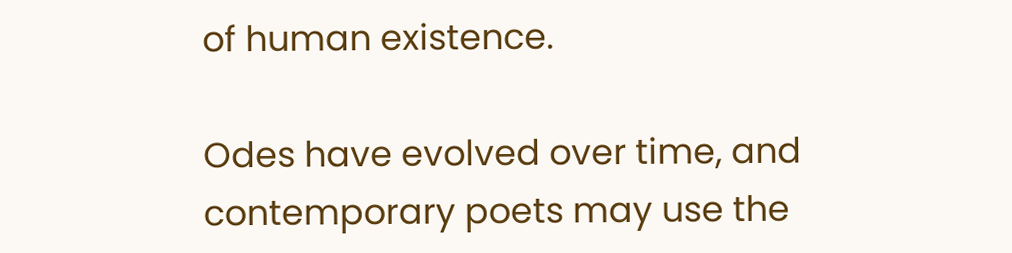of human existence.

Odes have evolved over time, and contemporary poets may use the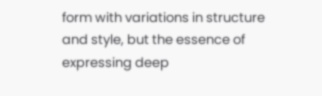form with variations in structure and style, but the essence of expressing deep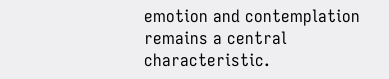emotion and contemplation remains a central characteristic.